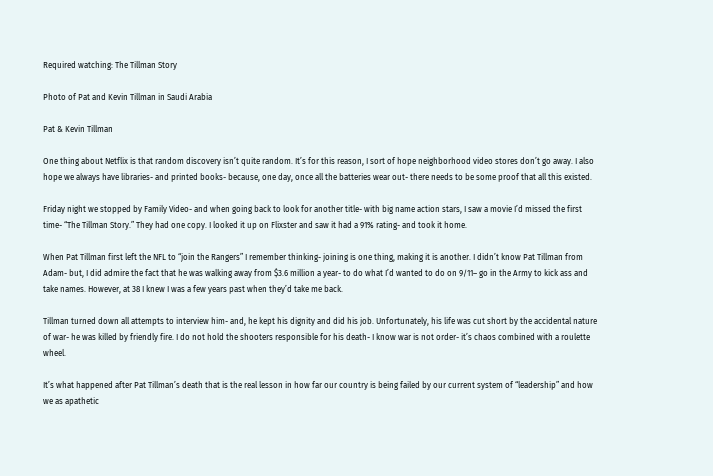Required watching: The Tillman Story

Photo of Pat and Kevin Tillman in Saudi Arabia

Pat & Kevin Tillman

One thing about Netflix is that random discovery isn’t quite random. It’s for this reason, I sort of hope neighborhood video stores don’t go away. I also hope we always have libraries- and printed books- because, one day, once all the batteries wear out- there needs to be some proof that all this existed.

Friday night we stopped by Family Video- and when going back to look for another title- with big name action stars, I saw a movie I’d missed the first time- “The Tillman Story.” They had one copy. I looked it up on Flixster and saw it had a 91% rating- and took it home.

When Pat Tillman first left the NFL to “join the Rangers” I remember thinking- joining is one thing, making it is another. I didn’t know Pat Tillman from Adam- but, I did admire the fact that he was walking away from $3.6 million a year- to do what I’d wanted to do on 9/11– go in the Army to kick ass and take names. However, at 38 I knew I was a few years past when they’d take me back.

Tillman turned down all attempts to interview him- and, he kept his dignity and did his job. Unfortunately, his life was cut short by the accidental nature of war- he was killed by friendly fire. I do not hold the shooters responsible for his death- I know war is not order- it’s chaos combined with a roulette wheel.

It’s what happened after Pat Tillman’s death that is the real lesson in how far our country is being failed by our current system of “leadership” and how we as apathetic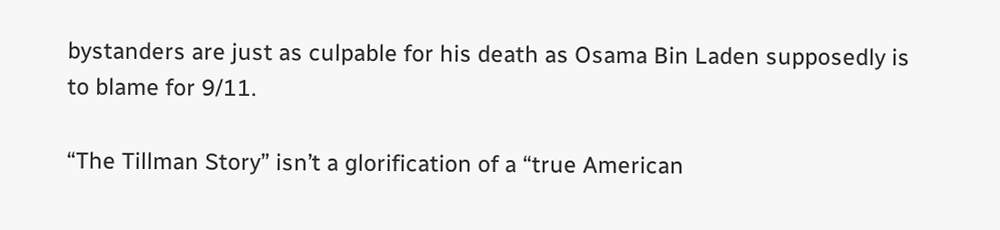bystanders are just as culpable for his death as Osama Bin Laden supposedly is to blame for 9/11.

“The Tillman Story” isn’t a glorification of a “true American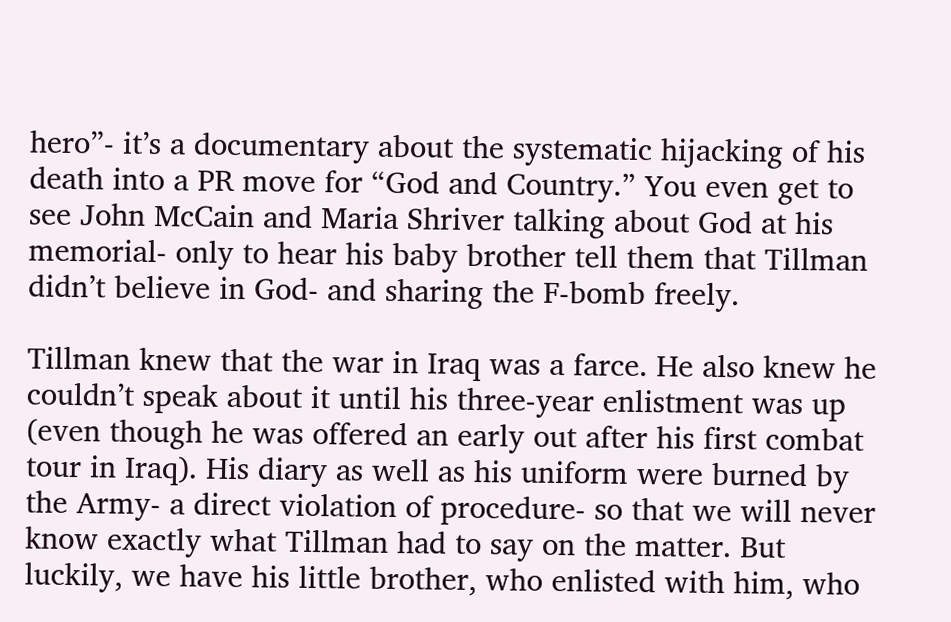hero”- it’s a documentary about the systematic hijacking of his death into a PR move for “God and Country.” You even get to see John McCain and Maria Shriver talking about God at his memorial- only to hear his baby brother tell them that Tillman didn’t believe in God- and sharing the F-bomb freely.

Tillman knew that the war in Iraq was a farce. He also knew he couldn’t speak about it until his three-year enlistment was up (even though he was offered an early out after his first combat tour in Iraq). His diary as well as his uniform were burned by the Army- a direct violation of procedure- so that we will never know exactly what Tillman had to say on the matter. But luckily, we have his little brother, who enlisted with him, who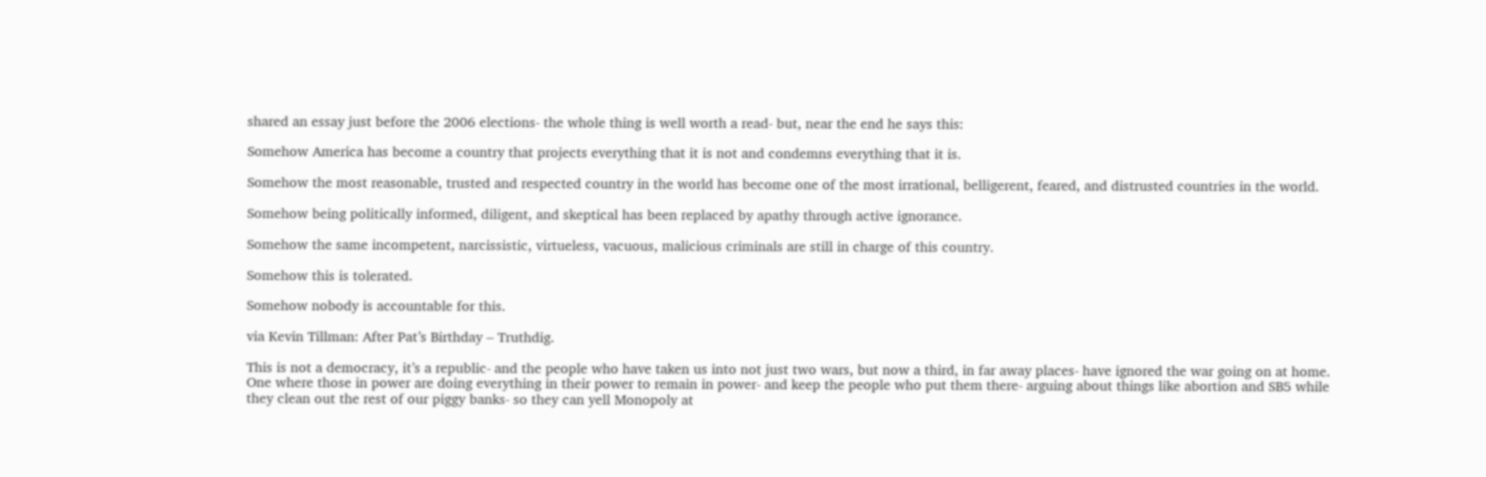shared an essay just before the 2006 elections- the whole thing is well worth a read- but, near the end he says this:

Somehow America has become a country that projects everything that it is not and condemns everything that it is.

Somehow the most reasonable, trusted and respected country in the world has become one of the most irrational, belligerent, feared, and distrusted countries in the world.

Somehow being politically informed, diligent, and skeptical has been replaced by apathy through active ignorance.

Somehow the same incompetent, narcissistic, virtueless, vacuous, malicious criminals are still in charge of this country.

Somehow this is tolerated.

Somehow nobody is accountable for this.

via Kevin Tillman: After Pat’s Birthday – Truthdig.

This is not a democracy, it’s a republic- and the people who have taken us into not just two wars, but now a third, in far away places- have ignored the war going on at home. One where those in power are doing everything in their power to remain in power- and keep the people who put them there- arguing about things like abortion and SB5 while they clean out the rest of our piggy banks- so they can yell Monopoly at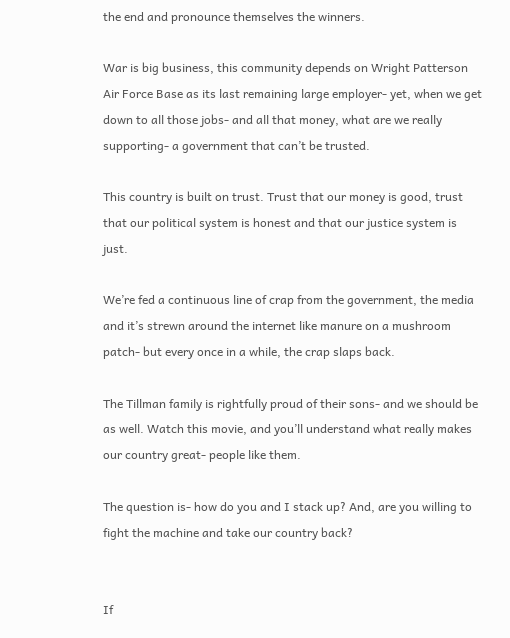the end and pronounce themselves the winners.

War is big business, this community depends on Wright Patterson Air Force Base as its last remaining large employer- yet, when we get down to all those jobs- and all that money, what are we really supporting- a government that can’t be trusted.

This country is built on trust. Trust that our money is good, trust that our political system is honest and that our justice system is just.

We’re fed a continuous line of crap from the government, the media and it’s strewn around the internet like manure on a mushroom patch- but every once in a while, the crap slaps back.

The Tillman family is rightfully proud of their sons- and we should be as well. Watch this movie, and you’ll understand what really makes our country great- people like them.

The question is- how do you and I stack up? And, are you willing to fight the machine and take our country back?


If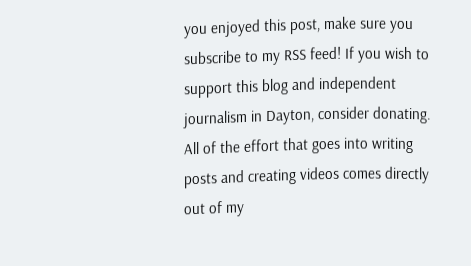you enjoyed this post, make sure you subscribe to my RSS feed! If you wish to support this blog and independent journalism in Dayton, consider donating. All of the effort that goes into writing posts and creating videos comes directly out of my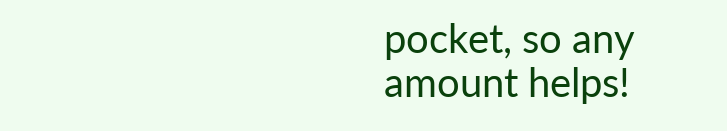pocket, so any amount helps!